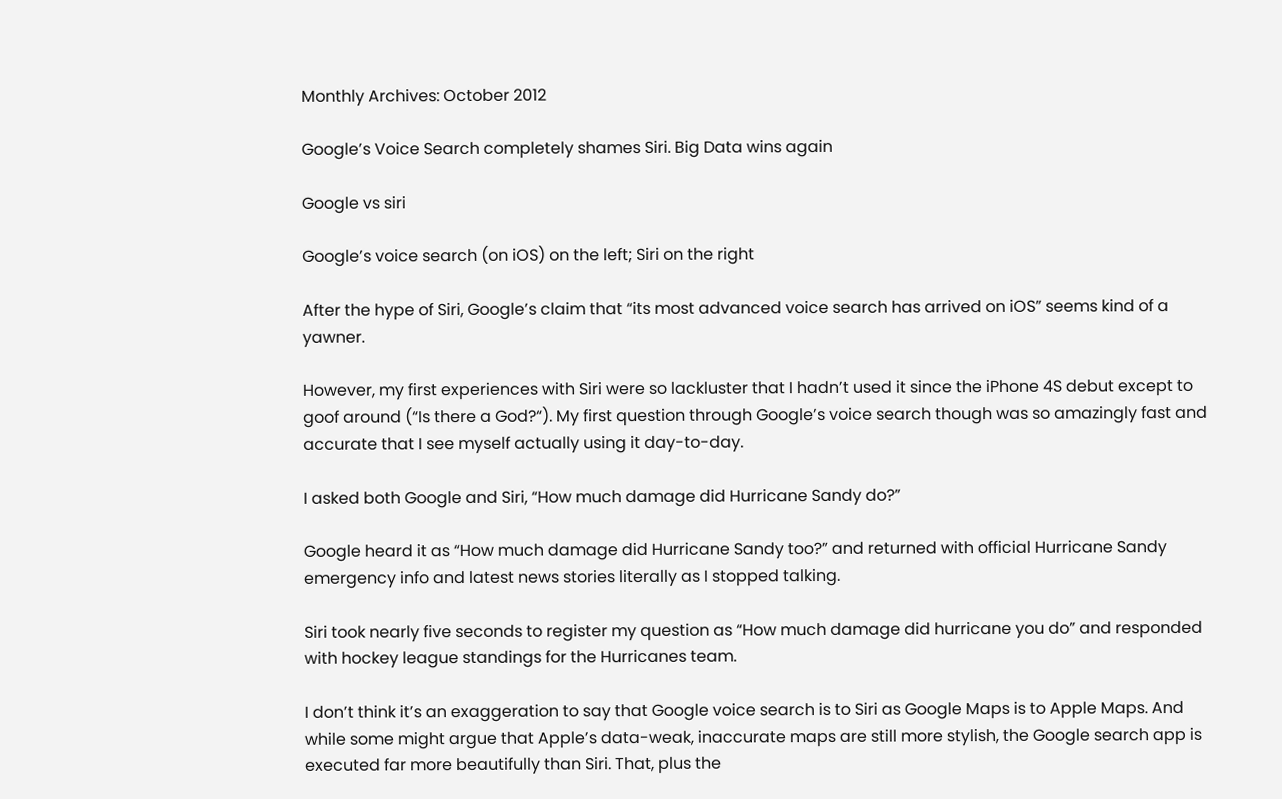Monthly Archives: October 2012

Google’s Voice Search completely shames Siri. Big Data wins again

Google vs siri

Google’s voice search (on iOS) on the left; Siri on the right

After the hype of Siri, Google’s claim that “its most advanced voice search has arrived on iOS” seems kind of a yawner.

However, my first experiences with Siri were so lackluster that I hadn’t used it since the iPhone 4S debut except to goof around (“Is there a God?“). My first question through Google’s voice search though was so amazingly fast and accurate that I see myself actually using it day-to-day.

I asked both Google and Siri, “How much damage did Hurricane Sandy do?”

Google heard it as “How much damage did Hurricane Sandy too?” and returned with official Hurricane Sandy emergency info and latest news stories literally as I stopped talking.

Siri took nearly five seconds to register my question as “How much damage did hurricane you do” and responded with hockey league standings for the Hurricanes team.

I don’t think it’s an exaggeration to say that Google voice search is to Siri as Google Maps is to Apple Maps. And while some might argue that Apple’s data-weak, inaccurate maps are still more stylish, the Google search app is executed far more beautifully than Siri. That, plus the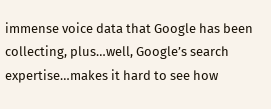immense voice data that Google has been collecting, plus…well, Google’s search expertise…makes it hard to see how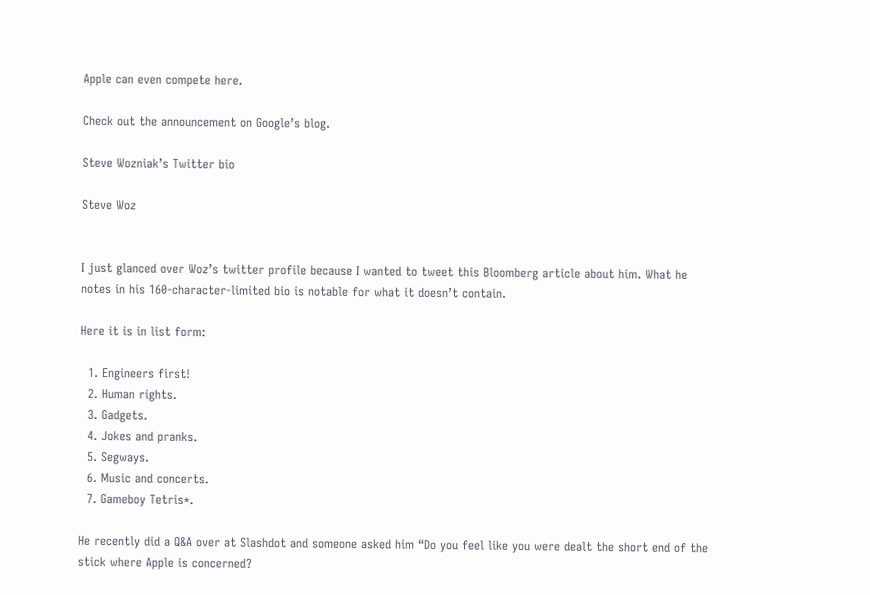Apple can even compete here.

Check out the announcement on Google’s blog.

Steve Wozniak’s Twitter bio

Steve Woz


I just glanced over Woz’s twitter profile because I wanted to tweet this Bloomberg article about him. What he notes in his 160-character-limited bio is notable for what it doesn’t contain.

Here it is in list form:

  1. Engineers first!
  2. Human rights.
  3. Gadgets.
  4. Jokes and pranks.
  5. Segways.
  6. Music and concerts.
  7. Gameboy Tetris*.

He recently did a Q&A over at Slashdot and someone asked him “Do you feel like you were dealt the short end of the stick where Apple is concerned?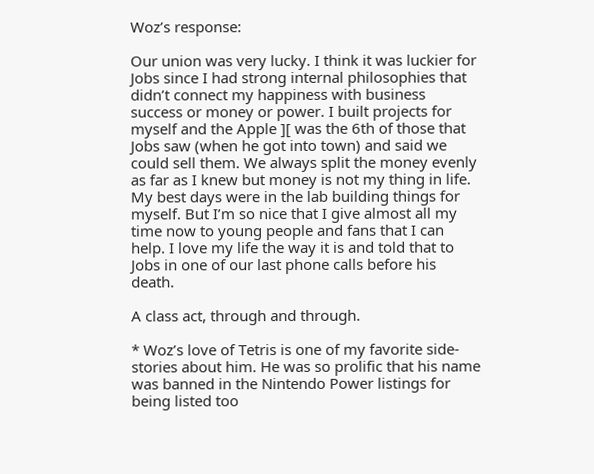Woz’s response:

Our union was very lucky. I think it was luckier for Jobs since I had strong internal philosophies that didn’t connect my happiness with business success or money or power. I built projects for myself and the Apple ][ was the 6th of those that Jobs saw (when he got into town) and said we could sell them. We always split the money evenly as far as I knew but money is not my thing in life. My best days were in the lab building things for myself. But I’m so nice that I give almost all my time now to young people and fans that I can help. I love my life the way it is and told that to Jobs in one of our last phone calls before his death.

A class act, through and through.

* Woz’s love of Tetris is one of my favorite side-stories about him. He was so prolific that his name was banned in the Nintendo Power listings for being listed too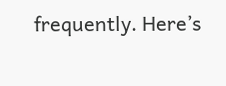frequently. Here’s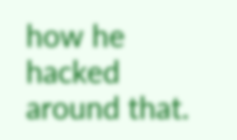how he hacked around that.